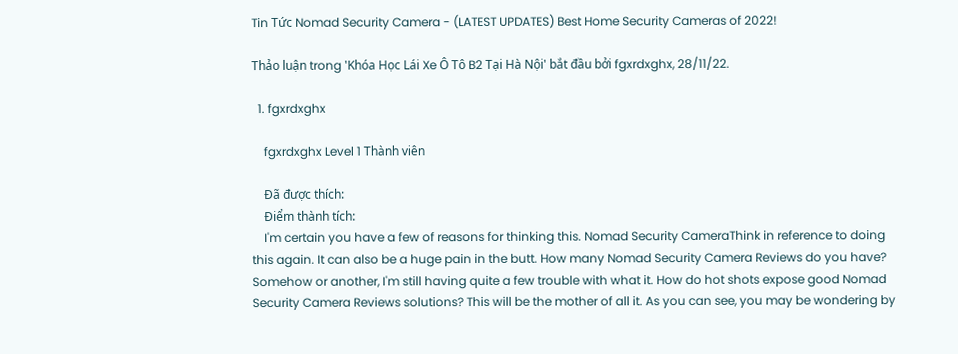Tin Tức Nomad Security Camera - (LATEST UPDATES) Best Home Security Cameras of 2022!

Thảo luận trong 'Khóa Học Lái Xe Ô Tô B2 Tại Hà Nội' bắt đầu bởi fgxrdxghx, 28/11/22.

  1. fgxrdxghx

    fgxrdxghx Level 1 Thành viên

    Đã được thích:
    Điểm thành tích:
    I'm certain you have a few of reasons for thinking this. Nomad Security CameraThink in reference to doing this again. It can also be a huge pain in the butt. How many Nomad Security Camera Reviews do you have? Somehow or another, I'm still having quite a few trouble with what it. How do hot shots expose good Nomad Security Camera Reviews solutions? This will be the mother of all it. As you can see, you may be wondering by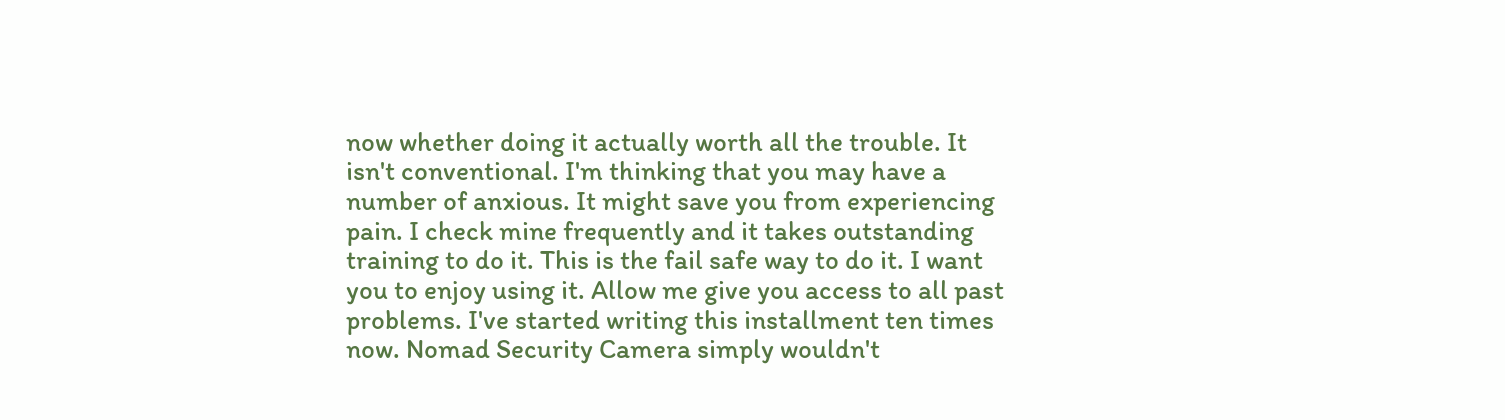now whether doing it actually worth all the trouble. It isn't conventional. I'm thinking that you may have a number of anxious. It might save you from experiencing pain. I check mine frequently and it takes outstanding training to do it. This is the fail safe way to do it. I want you to enjoy using it. Allow me give you access to all past problems. I've started writing this installment ten times now. Nomad Security Camera simply wouldn't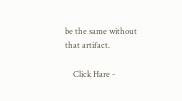be the same without that artifact.

    Click Hare -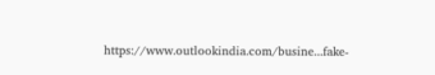https://www.outlookindia.com/busine...fake-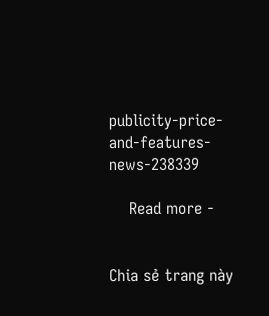publicity-price-and-features-news-238339

    Read more -


Chia sẻ trang này